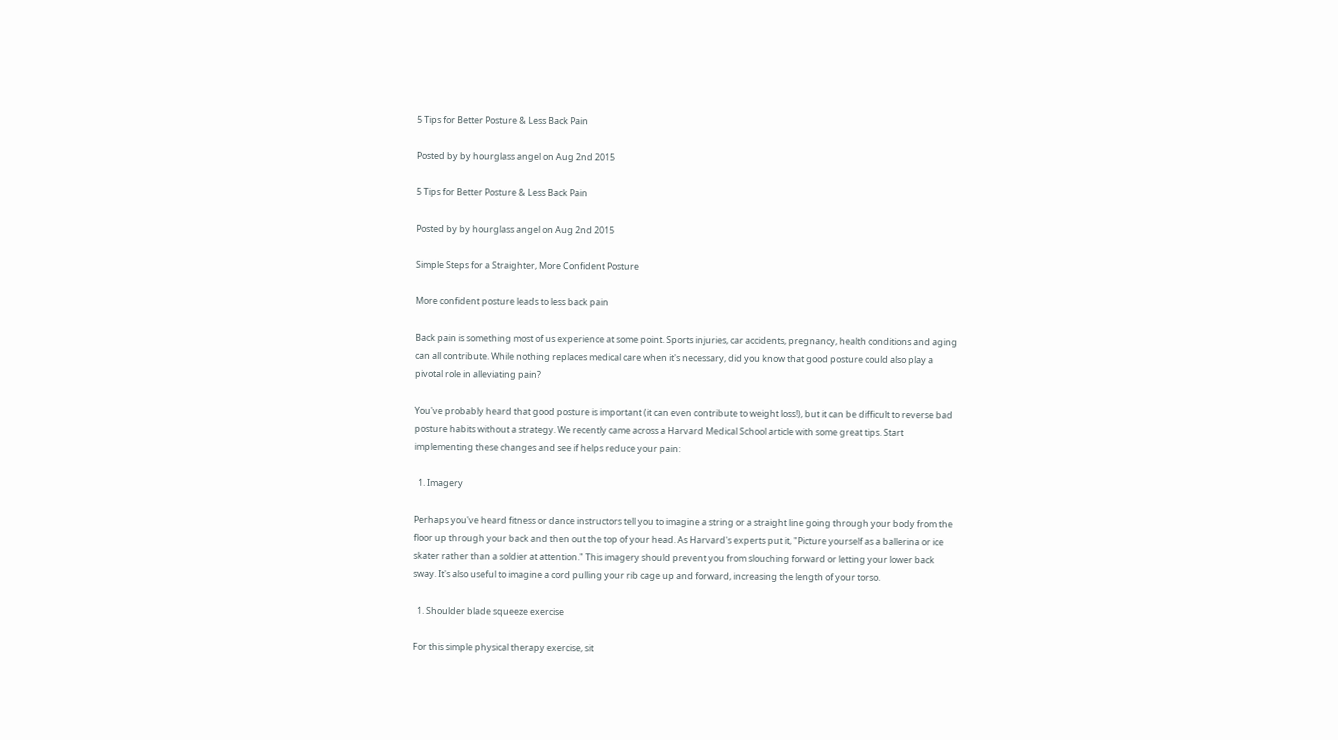5 Tips for Better Posture & Less Back Pain

Posted by by hourglass angel on Aug 2nd 2015

5 Tips for Better Posture & Less Back Pain

Posted by by hourglass angel on Aug 2nd 2015

Simple Steps for a Straighter, More Confident Posture

More confident posture leads to less back pain

Back pain is something most of us experience at some point. Sports injuries, car accidents, pregnancy, health conditions and aging can all contribute. While nothing replaces medical care when it's necessary, did you know that good posture could also play a pivotal role in alleviating pain?

You've probably heard that good posture is important (it can even contribute to weight loss!), but it can be difficult to reverse bad posture habits without a strategy. We recently came across a Harvard Medical School article with some great tips. Start implementing these changes and see if helps reduce your pain:

  1. Imagery

Perhaps you've heard fitness or dance instructors tell you to imagine a string or a straight line going through your body from the floor up through your back and then out the top of your head. As Harvard's experts put it, "Picture yourself as a ballerina or ice skater rather than a soldier at attention." This imagery should prevent you from slouching forward or letting your lower back sway. It's also useful to imagine a cord pulling your rib cage up and forward, increasing the length of your torso.

  1. Shoulder blade squeeze exercise

For this simple physical therapy exercise, sit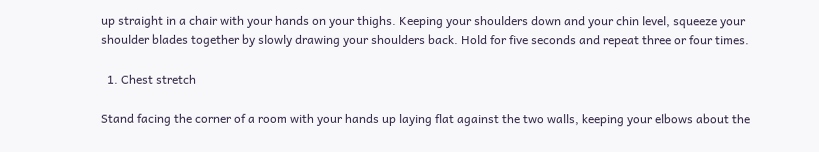up straight in a chair with your hands on your thighs. Keeping your shoulders down and your chin level, squeeze your shoulder blades together by slowly drawing your shoulders back. Hold for five seconds and repeat three or four times.

  1. Chest stretch

Stand facing the corner of a room with your hands up laying flat against the two walls, keeping your elbows about the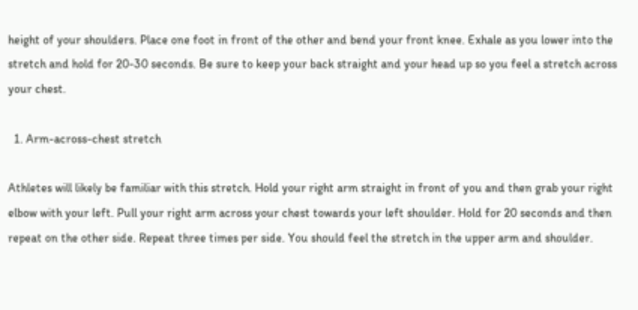height of your shoulders. Place one foot in front of the other and bend your front knee. Exhale as you lower into the stretch and hold for 20-30 seconds. Be sure to keep your back straight and your head up so you feel a stretch across your chest.

  1. Arm-across-chest stretch

Athletes will likely be familiar with this stretch. Hold your right arm straight in front of you and then grab your right elbow with your left. Pull your right arm across your chest towards your left shoulder. Hold for 20 seconds and then repeat on the other side. Repeat three times per side. You should feel the stretch in the upper arm and shoulder.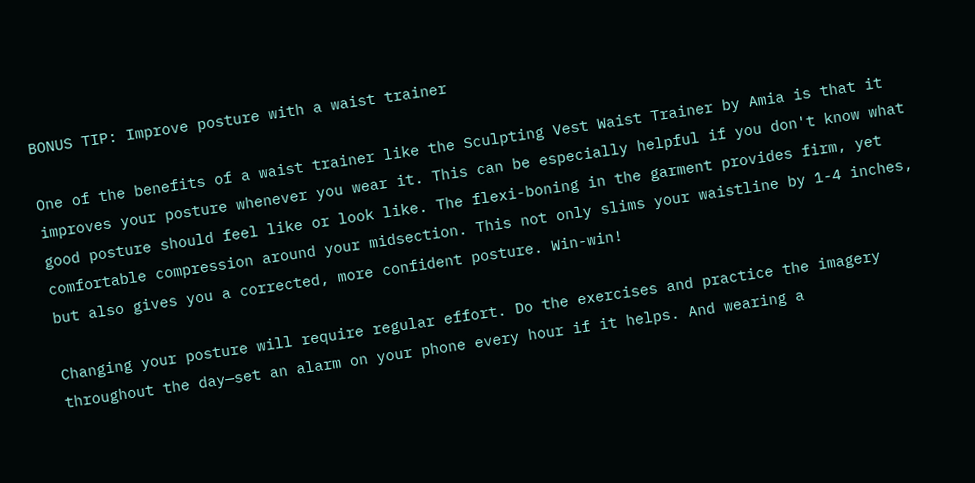BONUS TIP: Improve posture with a waist trainer

One of the benefits of a waist trainer like the Sculpting Vest Waist Trainer by Amia is that it improves your posture whenever you wear it. This can be especially helpful if you don't know what good posture should feel like or look like. The flexi-boning in the garment provides firm, yet comfortable compression around your midsection. This not only slims your waistline by 1-4 inches, but also gives you a corrected, more confident posture. Win-win!

Changing your posture will require regular effort. Do the exercises and practice the imagery throughout the day—set an alarm on your phone every hour if it helps. And wearing a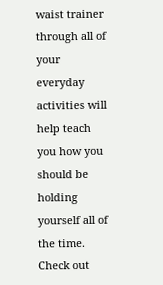waist trainer through all of your everyday activities will help teach you how you should be holding yourself all of the time. Check out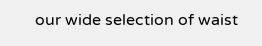our wide selection of waist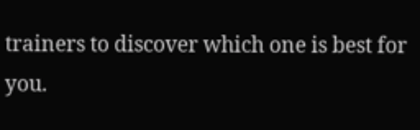trainers to discover which one is best for you.